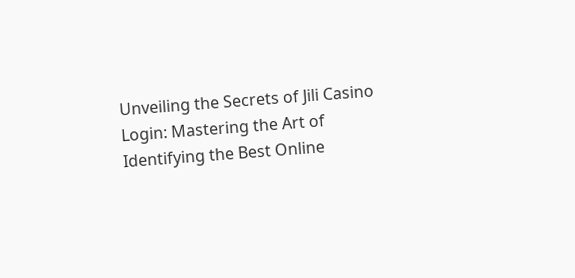Unveiling the Secrets of Jili Casino Login: Mastering the Art of Identifying the Best Online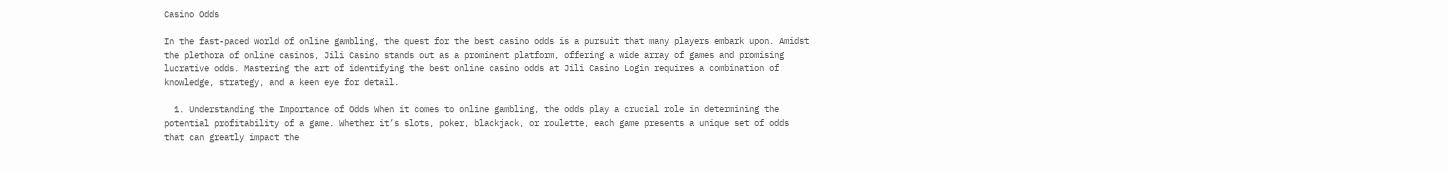Casino Odds

In the fast-paced world of online gambling, the quest for the best casino odds is a pursuit that many players embark upon. Amidst the plethora of online casinos, Jili Casino stands out as a prominent platform, offering a wide array of games and promising lucrative odds. Mastering the art of identifying the best online casino odds at Jili Casino Login requires a combination of knowledge, strategy, and a keen eye for detail.

  1. Understanding the Importance of Odds When it comes to online gambling, the odds play a crucial role in determining the potential profitability of a game. Whether it’s slots, poker, blackjack, or roulette, each game presents a unique set of odds that can greatly impact the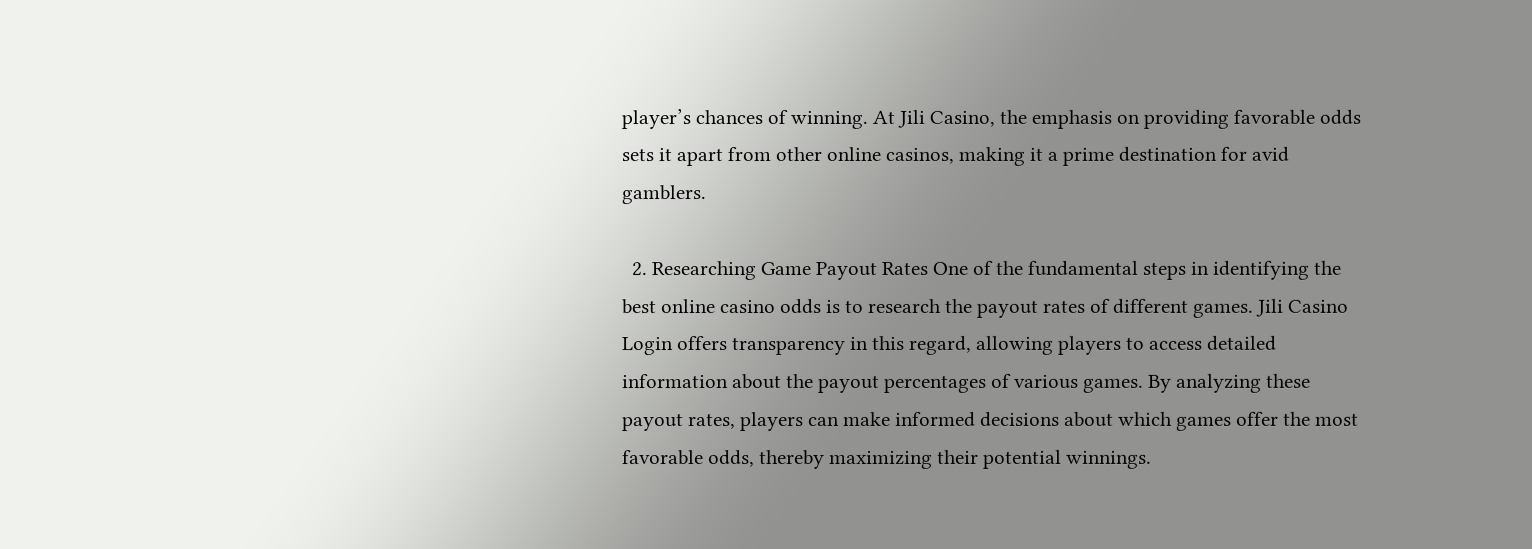player’s chances of winning. At Jili Casino, the emphasis on providing favorable odds sets it apart from other online casinos, making it a prime destination for avid gamblers.

  2. Researching Game Payout Rates One of the fundamental steps in identifying the best online casino odds is to research the payout rates of different games. Jili Casino Login offers transparency in this regard, allowing players to access detailed information about the payout percentages of various games. By analyzing these payout rates, players can make informed decisions about which games offer the most favorable odds, thereby maximizing their potential winnings.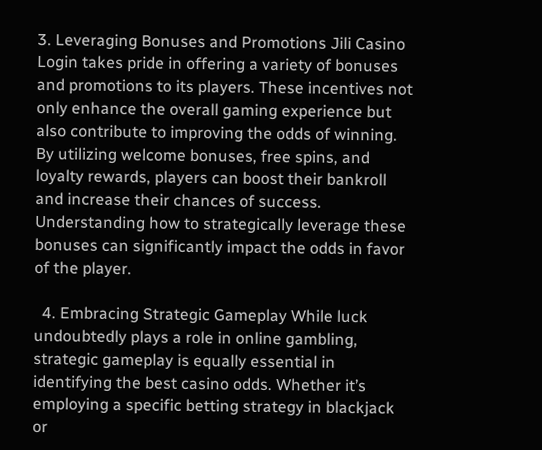3. Leveraging Bonuses and Promotions Jili Casino Login takes pride in offering a variety of bonuses and promotions to its players. These incentives not only enhance the overall gaming experience but also contribute to improving the odds of winning. By utilizing welcome bonuses, free spins, and loyalty rewards, players can boost their bankroll and increase their chances of success. Understanding how to strategically leverage these bonuses can significantly impact the odds in favor of the player.

  4. Embracing Strategic Gameplay While luck undoubtedly plays a role in online gambling, strategic gameplay is equally essential in identifying the best casino odds. Whether it’s employing a specific betting strategy in blackjack or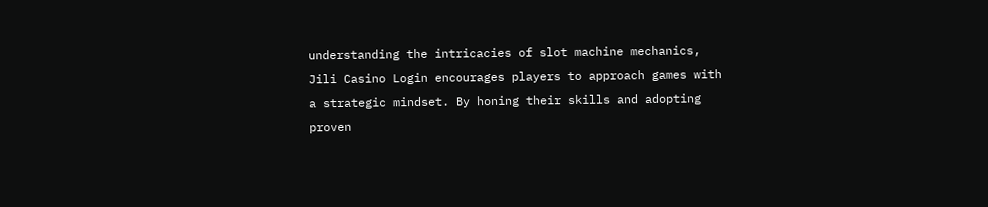understanding the intricacies of slot machine mechanics, Jili Casino Login encourages players to approach games with a strategic mindset. By honing their skills and adopting proven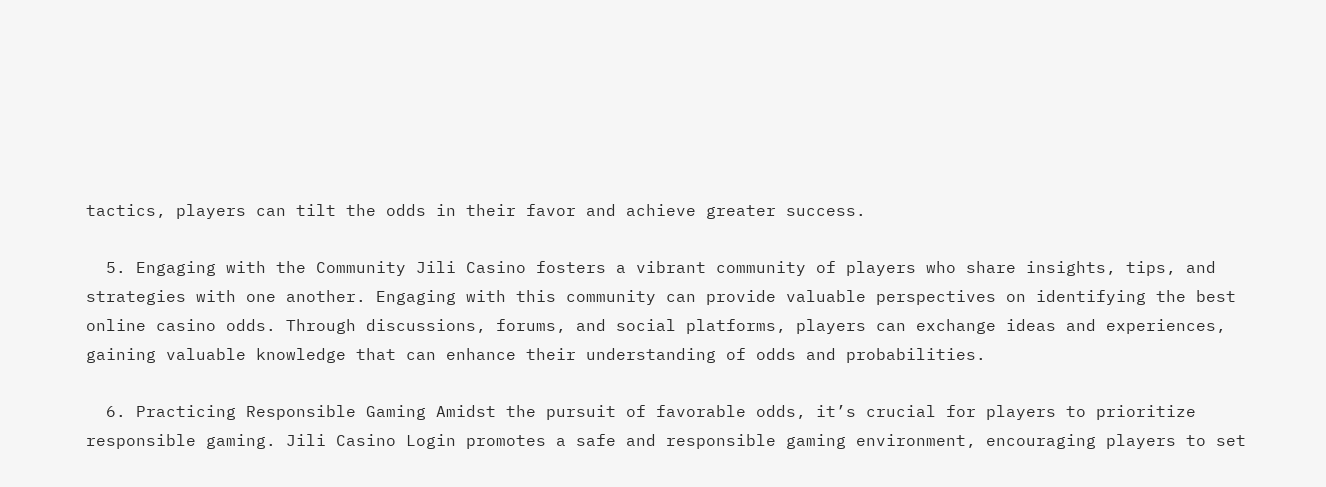tactics, players can tilt the odds in their favor and achieve greater success.

  5. Engaging with the Community Jili Casino fosters a vibrant community of players who share insights, tips, and strategies with one another. Engaging with this community can provide valuable perspectives on identifying the best online casino odds. Through discussions, forums, and social platforms, players can exchange ideas and experiences, gaining valuable knowledge that can enhance their understanding of odds and probabilities.

  6. Practicing Responsible Gaming Amidst the pursuit of favorable odds, it’s crucial for players to prioritize responsible gaming. Jili Casino Login promotes a safe and responsible gaming environment, encouraging players to set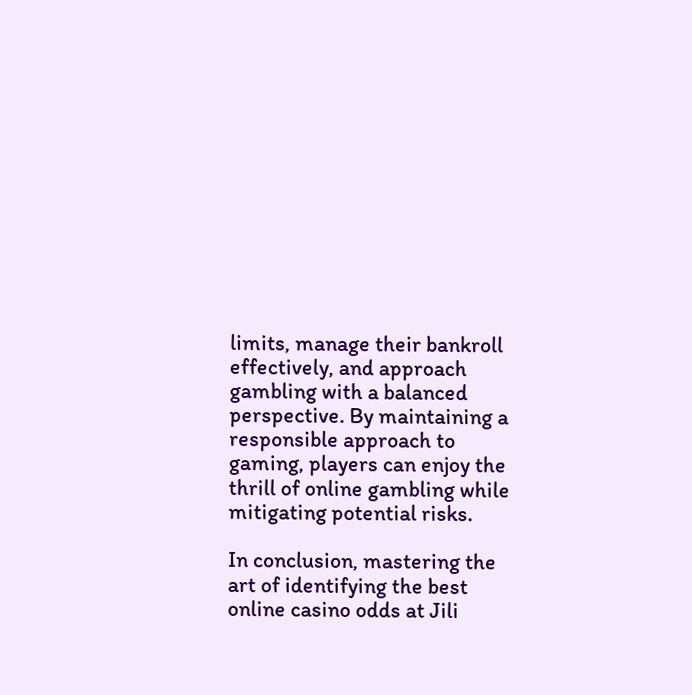limits, manage their bankroll effectively, and approach gambling with a balanced perspective. By maintaining a responsible approach to gaming, players can enjoy the thrill of online gambling while mitigating potential risks.

In conclusion, mastering the art of identifying the best online casino odds at Jili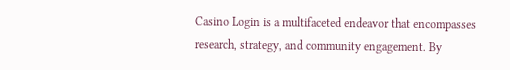Casino Login is a multifaceted endeavor that encompasses research, strategy, and community engagement. By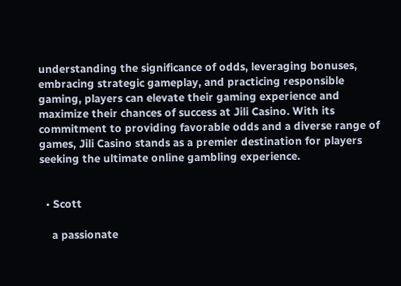understanding the significance of odds, leveraging bonuses, embracing strategic gameplay, and practicing responsible gaming, players can elevate their gaming experience and maximize their chances of success at Jili Casino. With its commitment to providing favorable odds and a diverse range of games, Jili Casino stands as a premier destination for players seeking the ultimate online gambling experience.


  • Scott

    a passionate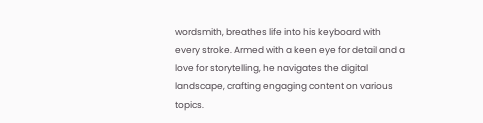wordsmith, breathes life into his keyboard with every stroke. Armed with a keen eye for detail and a love for storytelling, he navigates the digital landscape, crafting engaging content on various topics.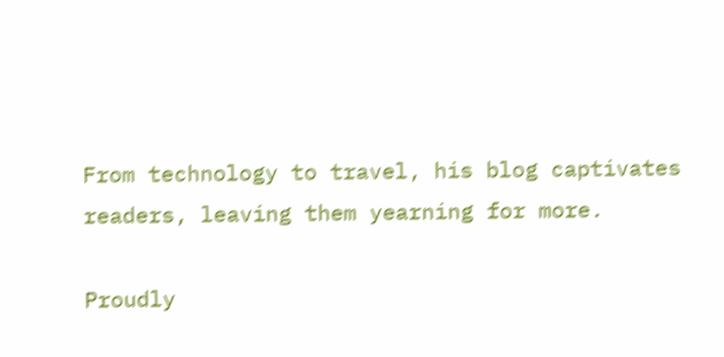From technology to travel, his blog captivates readers, leaving them yearning for more.

Proudly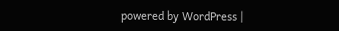powered by WordPress |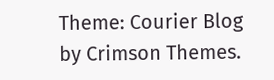Theme: Courier Blog by Crimson Themes.